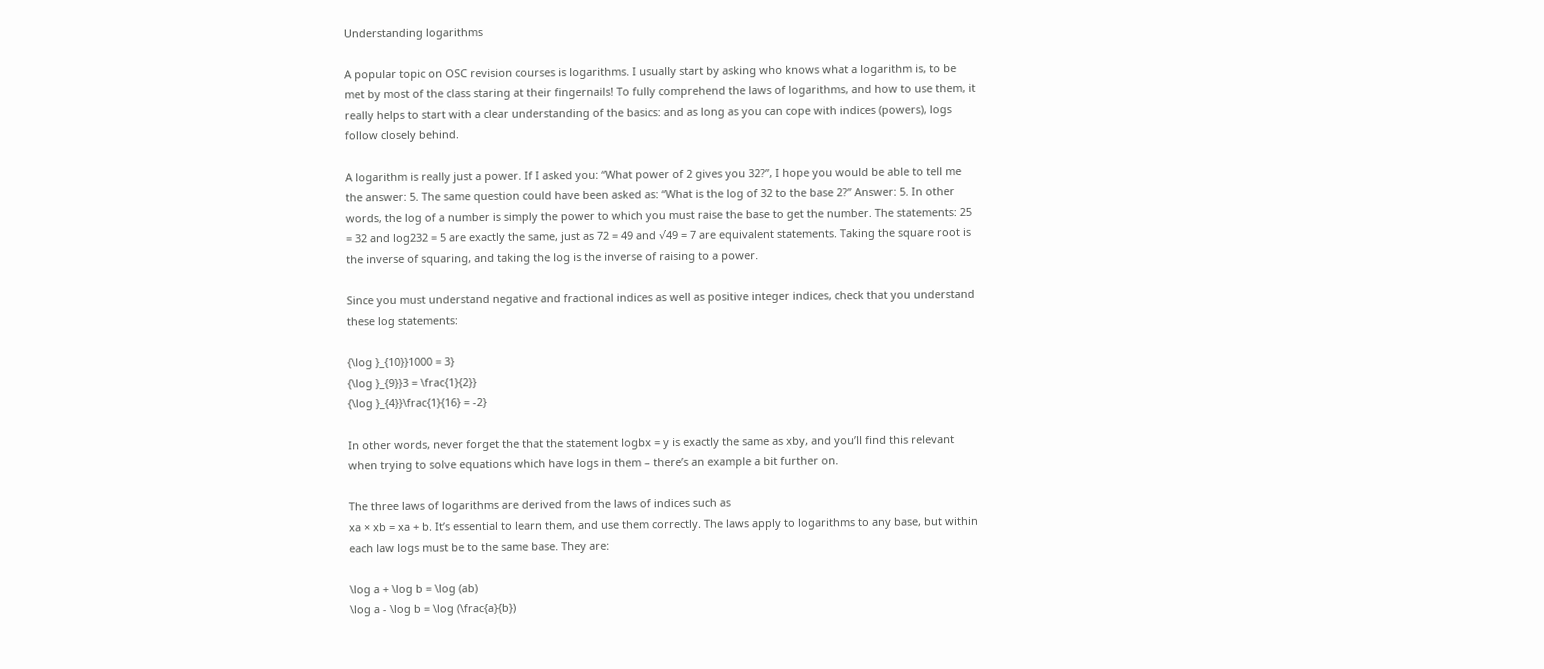Understanding logarithms

A popular topic on OSC revision courses is logarithms. I usually start by asking who knows what a logarithm is, to be met by most of the class staring at their fingernails! To fully comprehend the laws of logarithms, and how to use them, it really helps to start with a clear understanding of the basics: and as long as you can cope with indices (powers), logs follow closely behind.

A logarithm is really just a power. If I asked you: “What power of 2 gives you 32?”, I hope you would be able to tell me the answer: 5. The same question could have been asked as: “What is the log of 32 to the base 2?” Answer: 5. In other words, the log of a number is simply the power to which you must raise the base to get the number. The statements: 25 = 32 and log232 = 5 are exactly the same, just as 72 = 49 and √49 = 7 are equivalent statements. Taking the square root is the inverse of squaring, and taking the log is the inverse of raising to a power.

Since you must understand negative and fractional indices as well as positive integer indices, check that you understand these log statements:

{\log }_{10}}1000 = 3}
{\log }_{9}}3 = \frac{1}{2}}
{\log }_{4}}\frac{1}{16} = -2}

In other words, never forget the that the statement logbx = y is exactly the same as xby, and you’ll find this relevant when trying to solve equations which have logs in them – there’s an example a bit further on.

The three laws of logarithms are derived from the laws of indices such as
xa × xb = xa + b. It’s essential to learn them, and use them correctly. The laws apply to logarithms to any base, but within each law logs must be to the same base. They are:

\log a + \log b = \log (ab)
\log a - \log b = \log (\frac{a}{b})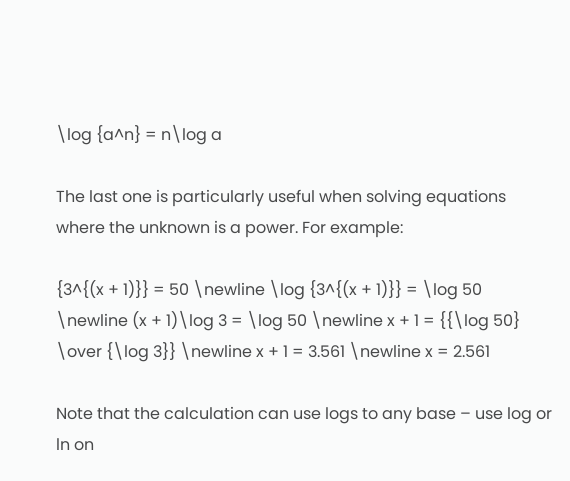\log {a^n} = n\log a

The last one is particularly useful when solving equations where the unknown is a power. For example:

{3^{(x + 1)}} = 50 \newline \log {3^{(x + 1)}} = \log 50 \newline (x + 1)\log 3 = \log 50 \newline x + 1 = {{\log 50} \over {\log 3}} \newline x + 1 = 3.561 \newline x = 2.561

Note that the calculation can use logs to any base – use log or ln on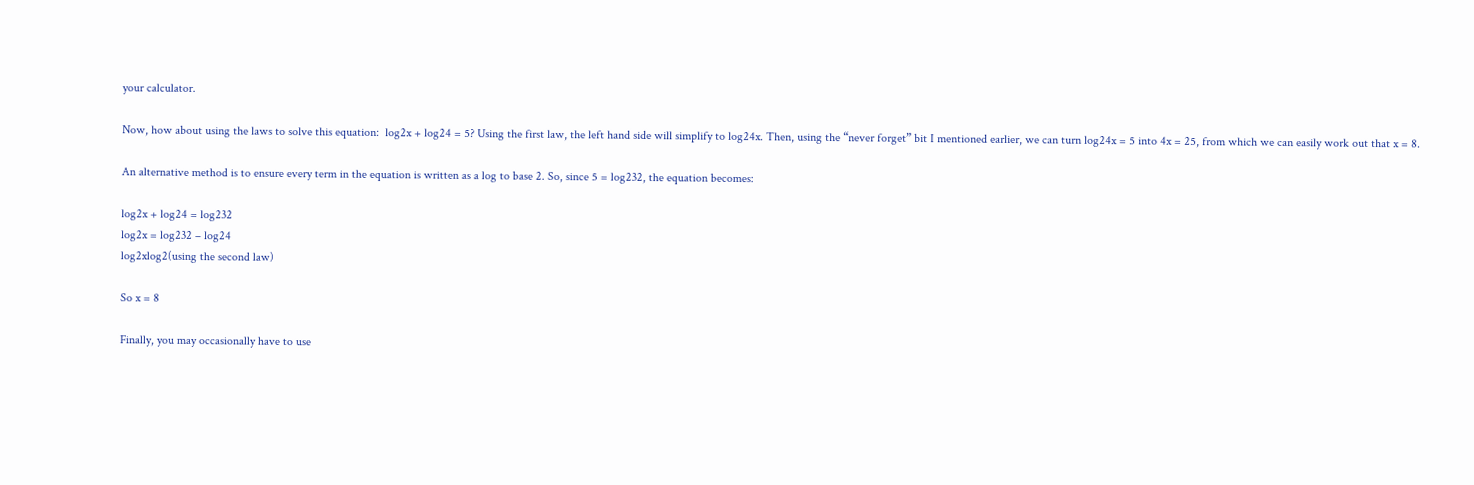your calculator.

Now, how about using the laws to solve this equation:  log2x + log24 = 5? Using the first law, the left hand side will simplify to log24x. Then, using the “never forget” bit I mentioned earlier, we can turn log24x = 5 into 4x = 25, from which we can easily work out that x = 8.

An alternative method is to ensure every term in the equation is written as a log to base 2. So, since 5 = log232, the equation becomes:

log2x + log24 = log232
log2x = log232 – log24
log2xlog2(using the second law)

So x = 8

Finally, you may occasionally have to use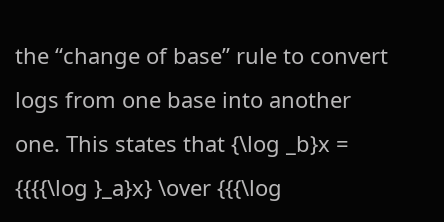the “change of base” rule to convert logs from one base into another one. This states that {\log _b}x = {{{{\log }_a}x} \over {{{\log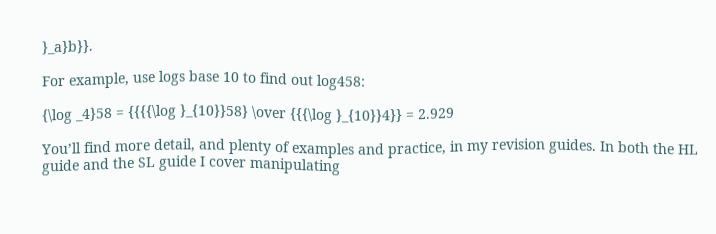}_a}b}}.

For example, use logs base 10 to find out log458:

{\log _4}58 = {{{{\log }_{10}}58} \over {{{\log }_{10}}4}} = 2.929

You’ll find more detail, and plenty of examples and practice, in my revision guides. In both the HL guide and the SL guide I cover manipulating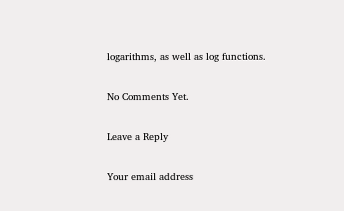logarithms, as well as log functions.

No Comments Yet.

Leave a Reply

Your email address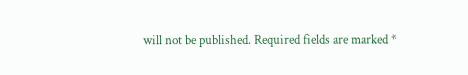will not be published. Required fields are marked *